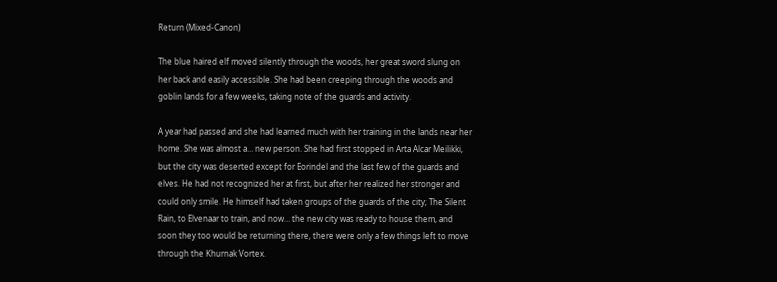Return (Mixed-Canon)

The blue haired elf moved silently through the woods, her great sword slung on her back and easily accessible. She had been creeping through the woods and goblin lands for a few weeks, taking note of the guards and activity.

A year had passed and she had learned much with her training in the lands near her home. She was almost a… new person. She had first stopped in Arta Alcar Meilikki, but the city was deserted except for Eorindel and the last few of the guards and elves. He had not recognized her at first, but after her realized her stronger and could only smile. He himself had taken groups of the guards of the city; The Silent Rain, to Elvenaar to train, and now… the new city was ready to house them, and soon they too would be returning there, there were only a few things left to move through the Khurnak Vortex.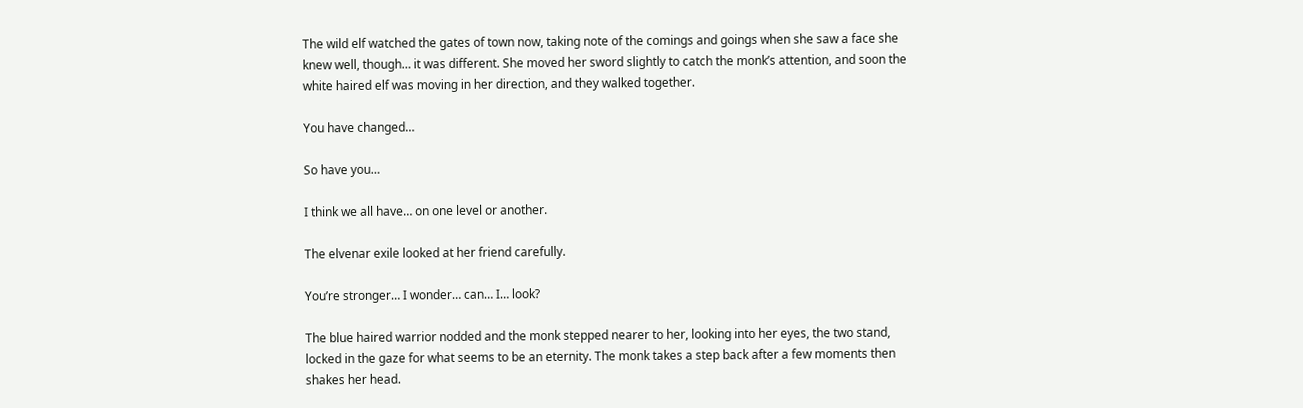The wild elf watched the gates of town now, taking note of the comings and goings when she saw a face she knew well, though… it was different. She moved her sword slightly to catch the monk’s attention, and soon the white haired elf was moving in her direction, and they walked together.

You have changed…

So have you…

I think we all have… on one level or another.

The elvenar exile looked at her friend carefully.

You’re stronger… I wonder… can… I… look?

The blue haired warrior nodded and the monk stepped nearer to her, looking into her eyes, the two stand, locked in the gaze for what seems to be an eternity. The monk takes a step back after a few moments then shakes her head.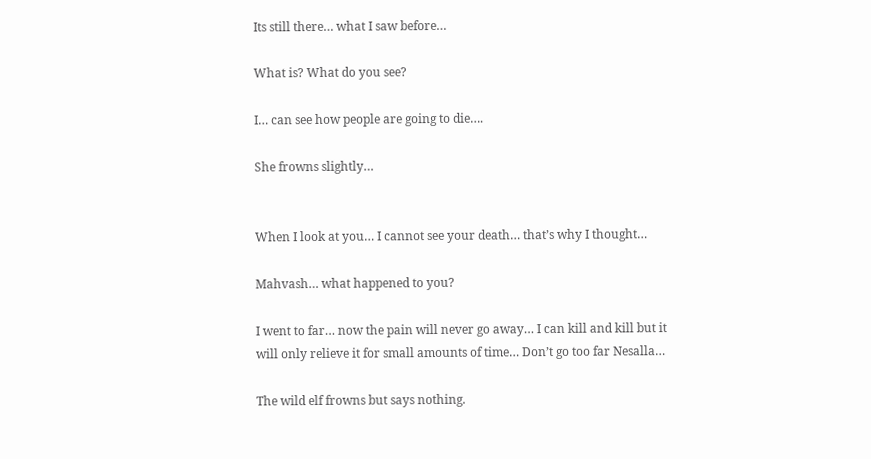Its still there… what I saw before…

What is? What do you see?

I… can see how people are going to die….

She frowns slightly…


When I look at you… I cannot see your death… that’s why I thought…

Mahvash… what happened to you?

I went to far… now the pain will never go away… I can kill and kill but it will only relieve it for small amounts of time… Don’t go too far Nesalla…

The wild elf frowns but says nothing.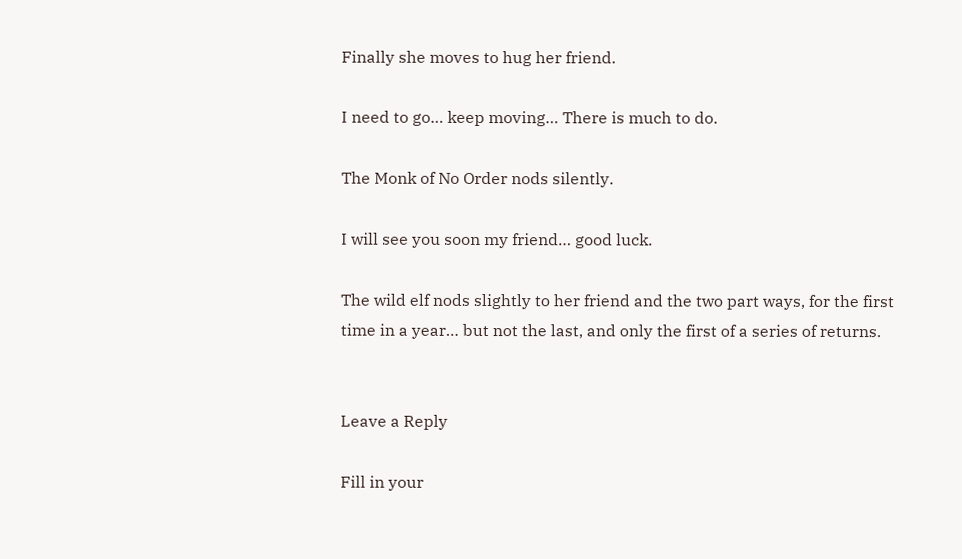Finally she moves to hug her friend.

I need to go… keep moving… There is much to do.

The Monk of No Order nods silently.

I will see you soon my friend… good luck.

The wild elf nods slightly to her friend and the two part ways, for the first time in a year… but not the last, and only the first of a series of returns.


Leave a Reply

Fill in your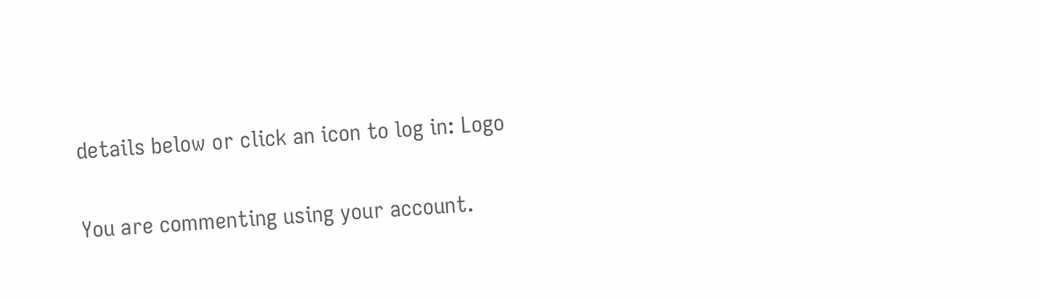details below or click an icon to log in: Logo

You are commenting using your account.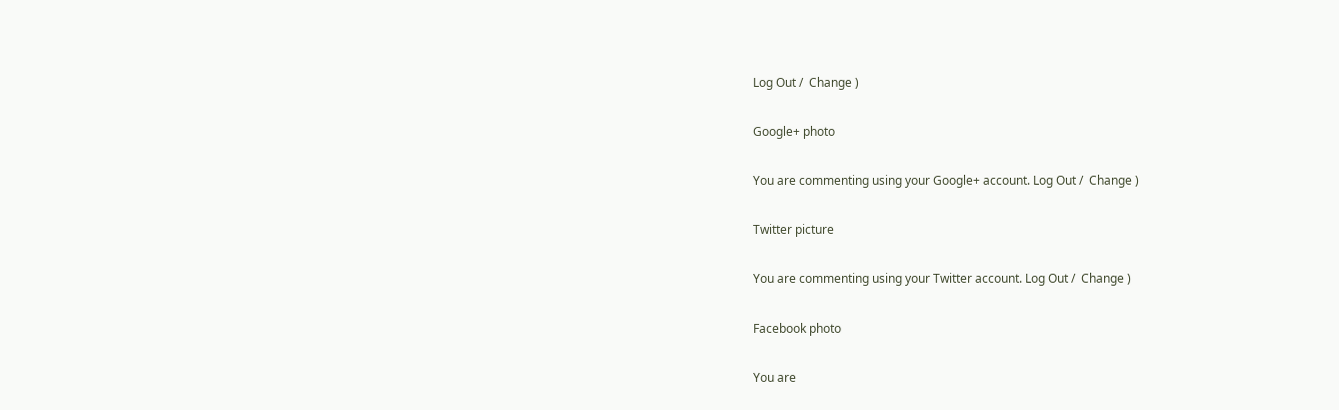Log Out /  Change )

Google+ photo

You are commenting using your Google+ account. Log Out /  Change )

Twitter picture

You are commenting using your Twitter account. Log Out /  Change )

Facebook photo

You are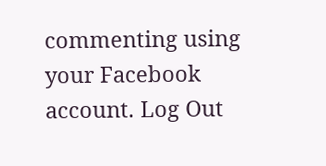commenting using your Facebook account. Log Out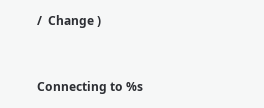/  Change )


Connecting to %s